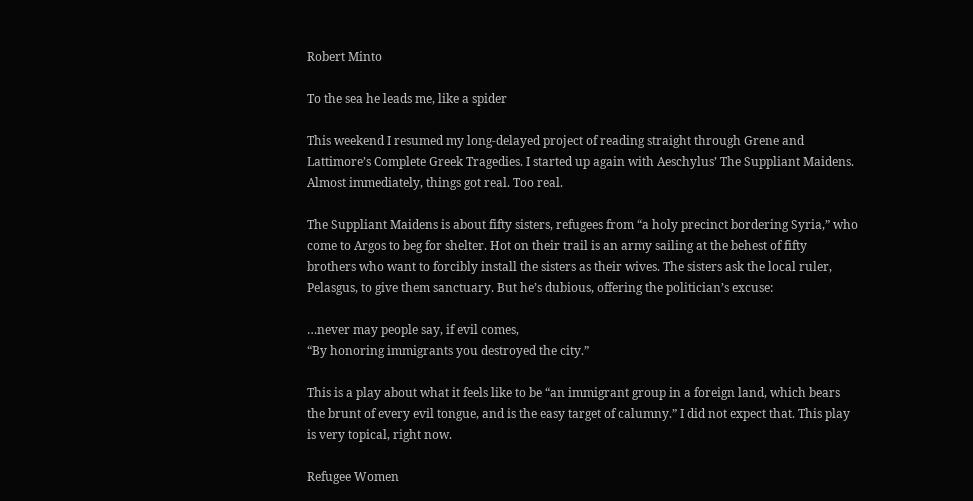Robert Minto

To the sea he leads me, like a spider

This weekend I resumed my long-delayed project of reading straight through Grene and Lattimore’s Complete Greek Tragedies. I started up again with Aeschylus’ The Suppliant Maidens. Almost immediately, things got real. Too real.

The Suppliant Maidens is about fifty sisters, refugees from “a holy precinct bordering Syria,” who come to Argos to beg for shelter. Hot on their trail is an army sailing at the behest of fifty brothers who want to forcibly install the sisters as their wives. The sisters ask the local ruler, Pelasgus, to give them sanctuary. But he’s dubious, offering the politician’s excuse:

…never may people say, if evil comes,
“By honoring immigrants you destroyed the city.”

This is a play about what it feels like to be “an immigrant group in a foreign land, which bears the brunt of every evil tongue, and is the easy target of calumny.” I did not expect that. This play is very topical, right now.

Refugee Women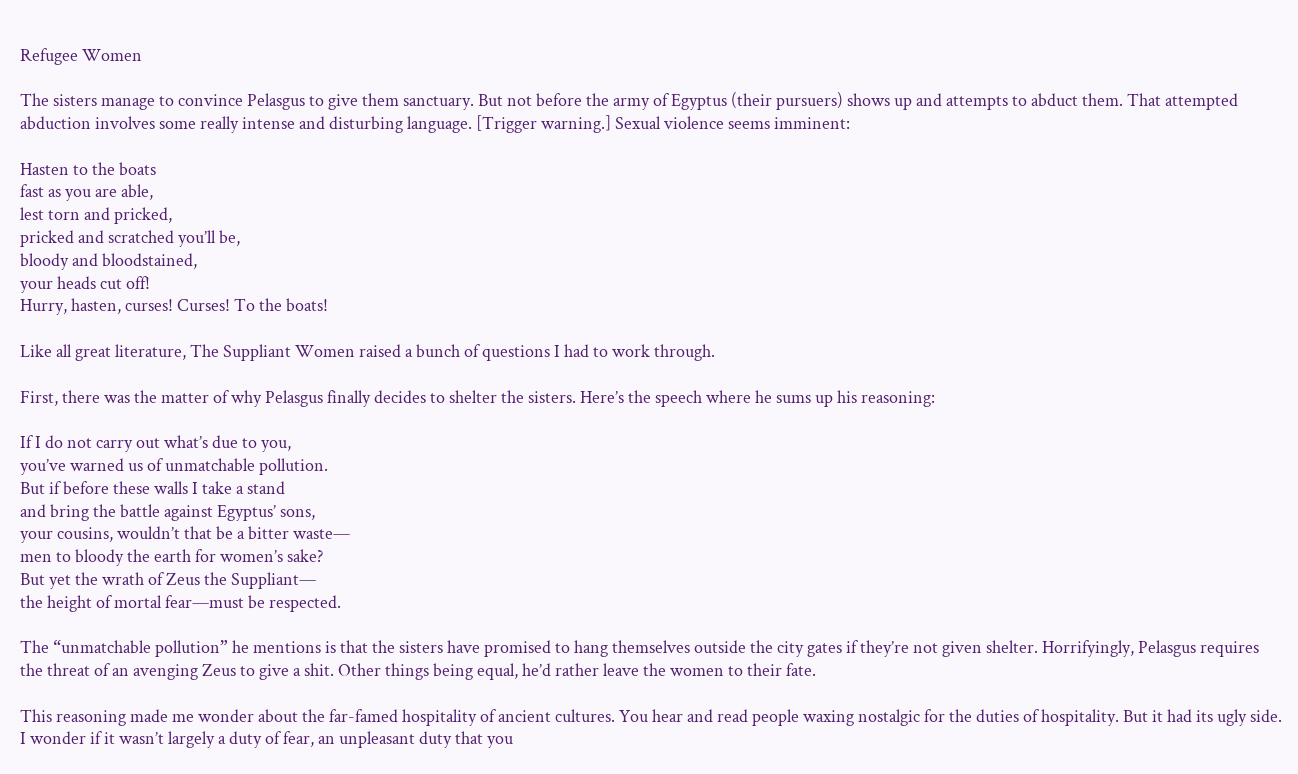Refugee Women

The sisters manage to convince Pelasgus to give them sanctuary. But not before the army of Egyptus (their pursuers) shows up and attempts to abduct them. That attempted abduction involves some really intense and disturbing language. [Trigger warning.] Sexual violence seems imminent:

Hasten to the boats
fast as you are able,
lest torn and pricked,
pricked and scratched you’ll be,
bloody and bloodstained,
your heads cut off!
Hurry, hasten, curses! Curses! To the boats!

Like all great literature, The Suppliant Women raised a bunch of questions I had to work through.

First, there was the matter of why Pelasgus finally decides to shelter the sisters. Here’s the speech where he sums up his reasoning:

If I do not carry out what’s due to you,
you’ve warned us of unmatchable pollution.
But if before these walls I take a stand
and bring the battle against Egyptus’ sons,
your cousins, wouldn’t that be a bitter waste—
men to bloody the earth for women’s sake?
But yet the wrath of Zeus the Suppliant—
the height of mortal fear—must be respected.

The “unmatchable pollution” he mentions is that the sisters have promised to hang themselves outside the city gates if they’re not given shelter. Horrifyingly, Pelasgus requires the threat of an avenging Zeus to give a shit. Other things being equal, he’d rather leave the women to their fate.

This reasoning made me wonder about the far-famed hospitality of ancient cultures. You hear and read people waxing nostalgic for the duties of hospitality. But it had its ugly side. I wonder if it wasn’t largely a duty of fear, an unpleasant duty that you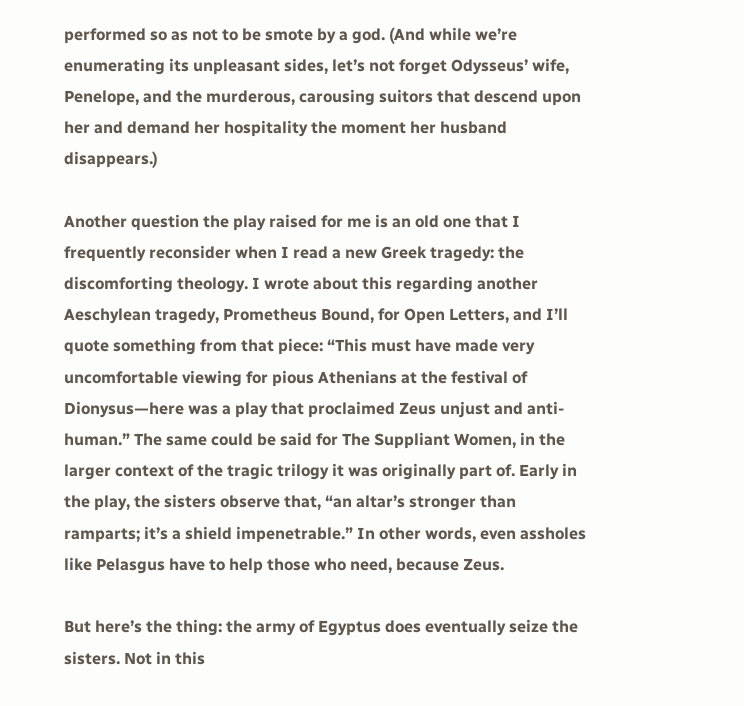performed so as not to be smote by a god. (And while we’re enumerating its unpleasant sides, let’s not forget Odysseus’ wife, Penelope, and the murderous, carousing suitors that descend upon her and demand her hospitality the moment her husband disappears.)

Another question the play raised for me is an old one that I frequently reconsider when I read a new Greek tragedy: the discomforting theology. I wrote about this regarding another Aeschylean tragedy, Prometheus Bound, for Open Letters, and I’ll quote something from that piece: “This must have made very uncomfortable viewing for pious Athenians at the festival of Dionysus—here was a play that proclaimed Zeus unjust and anti-human.” The same could be said for The Suppliant Women, in the larger context of the tragic trilogy it was originally part of. Early in the play, the sisters observe that, “an altar’s stronger than ramparts; it’s a shield impenetrable.” In other words, even assholes like Pelasgus have to help those who need, because Zeus.

But here’s the thing: the army of Egyptus does eventually seize the sisters. Not in this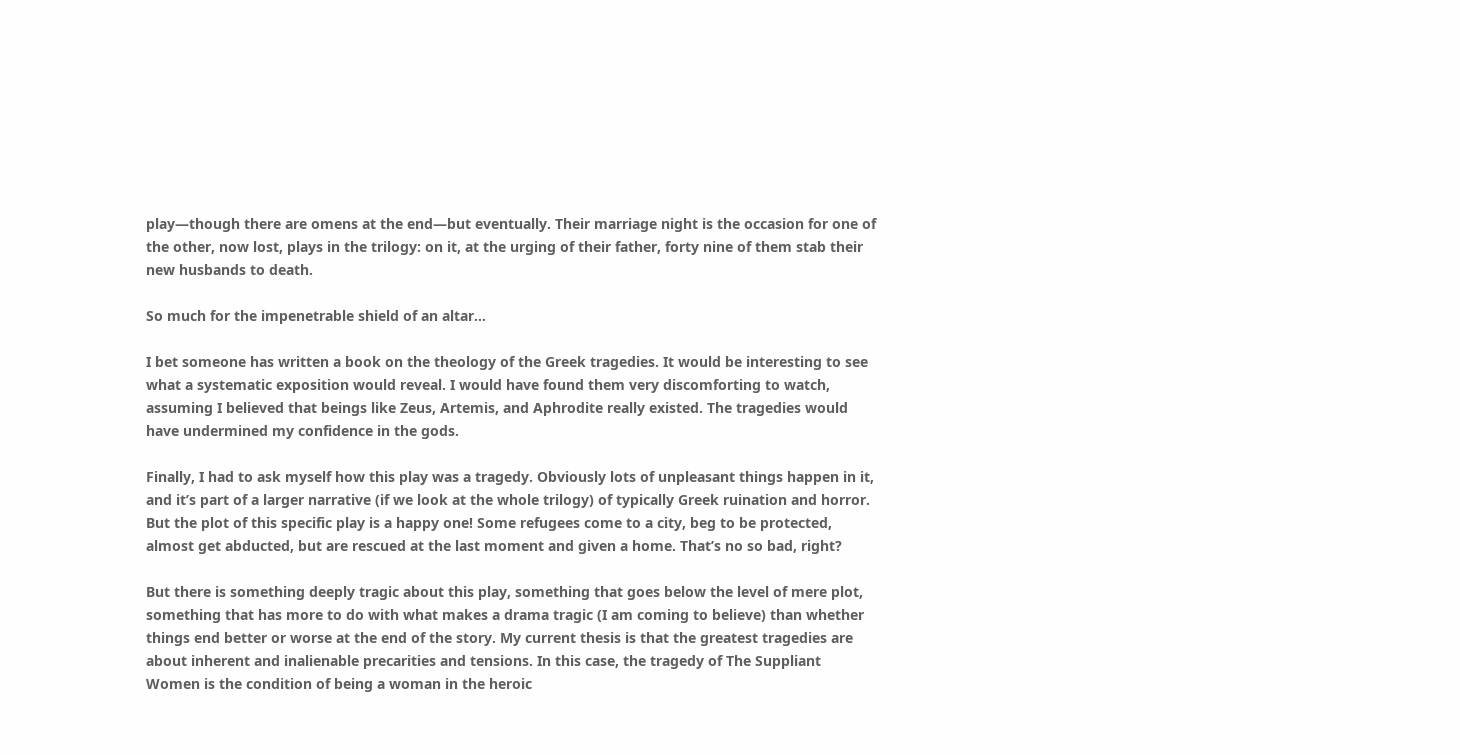play—though there are omens at the end—but eventually. Their marriage night is the occasion for one of the other, now lost, plays in the trilogy: on it, at the urging of their father, forty nine of them stab their new husbands to death.

So much for the impenetrable shield of an altar…

I bet someone has written a book on the theology of the Greek tragedies. It would be interesting to see what a systematic exposition would reveal. I would have found them very discomforting to watch, assuming I believed that beings like Zeus, Artemis, and Aphrodite really existed. The tragedies would have undermined my confidence in the gods.

Finally, I had to ask myself how this play was a tragedy. Obviously lots of unpleasant things happen in it, and it’s part of a larger narrative (if we look at the whole trilogy) of typically Greek ruination and horror. But the plot of this specific play is a happy one! Some refugees come to a city, beg to be protected, almost get abducted, but are rescued at the last moment and given a home. That’s no so bad, right?

But there is something deeply tragic about this play, something that goes below the level of mere plot, something that has more to do with what makes a drama tragic (I am coming to believe) than whether things end better or worse at the end of the story. My current thesis is that the greatest tragedies are about inherent and inalienable precarities and tensions. In this case, the tragedy of The Suppliant Women is the condition of being a woman in the heroic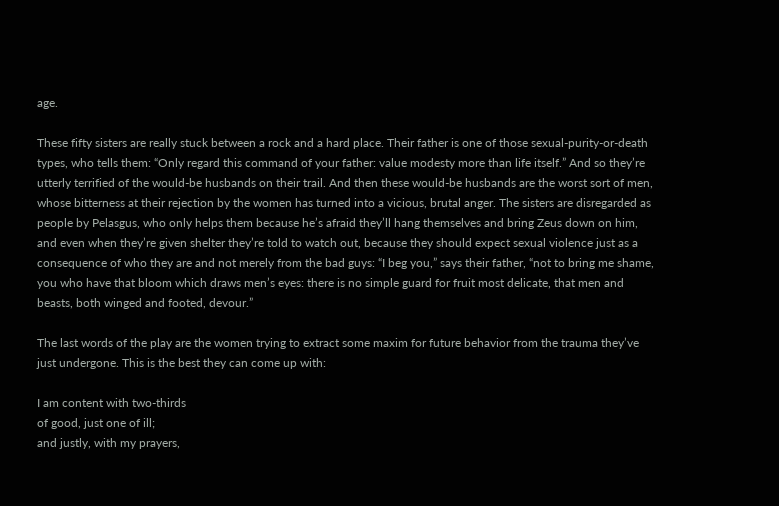age.

These fifty sisters are really stuck between a rock and a hard place. Their father is one of those sexual-purity-or-death types, who tells them: “Only regard this command of your father: value modesty more than life itself.” And so they’re utterly terrified of the would-be husbands on their trail. And then these would-be husbands are the worst sort of men, whose bitterness at their rejection by the women has turned into a vicious, brutal anger. The sisters are disregarded as people by Pelasgus, who only helps them because he’s afraid they’ll hang themselves and bring Zeus down on him, and even when they’re given shelter they’re told to watch out, because they should expect sexual violence just as a consequence of who they are and not merely from the bad guys: “I beg you,” says their father, “not to bring me shame, you who have that bloom which draws men’s eyes: there is no simple guard for fruit most delicate, that men and beasts, both winged and footed, devour.”

The last words of the play are the women trying to extract some maxim for future behavior from the trauma they’ve just undergone. This is the best they can come up with:

I am content with two-thirds
of good, just one of ill;
and justly, with my prayers,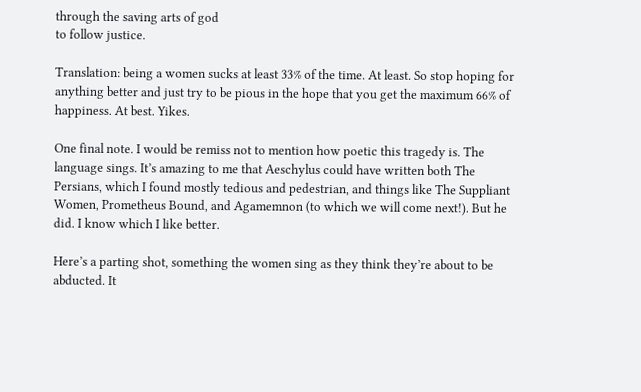through the saving arts of god
to follow justice.

Translation: being a women sucks at least 33% of the time. At least. So stop hoping for anything better and just try to be pious in the hope that you get the maximum 66% of happiness. At best. Yikes.

One final note. I would be remiss not to mention how poetic this tragedy is. The language sings. It’s amazing to me that Aeschylus could have written both The Persians, which I found mostly tedious and pedestrian, and things like The Suppliant Women, Prometheus Bound, and Agamemnon (to which we will come next!). But he did. I know which I like better.

Here’s a parting shot, something the women sing as they think they’re about to be abducted. It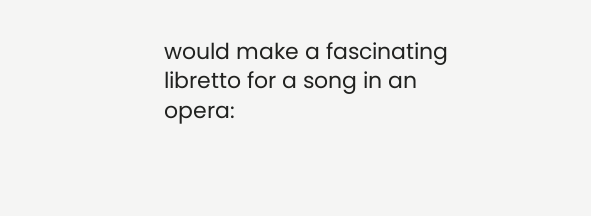would make a fascinating libretto for a song in an opera: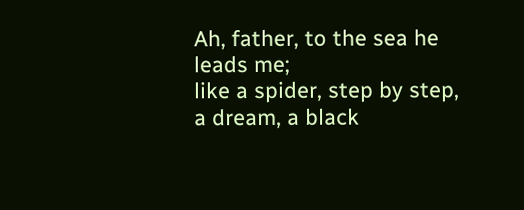Ah, father, to the sea he leads me;
like a spider, step by step,
a dream, a black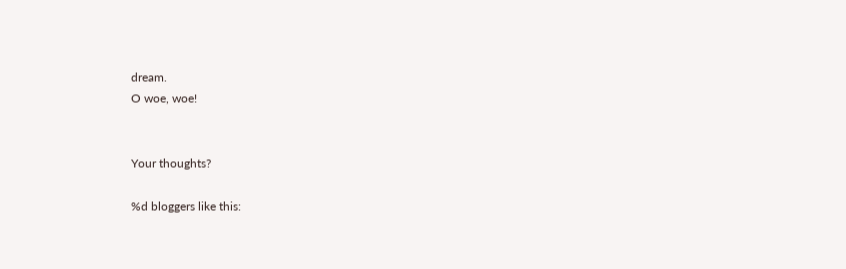dream.
O woe, woe!


Your thoughts?

%d bloggers like this: